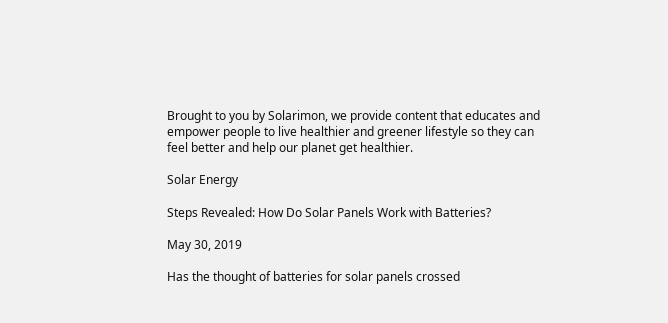Brought to you by Solarimon, we provide content that educates and empower people to live healthier and greener lifestyle so they can feel better and help our planet get healthier.

Solar Energy

Steps Revealed: How Do Solar Panels Work with Batteries?

May 30, 2019

Has the thought of batteries for solar panels crossed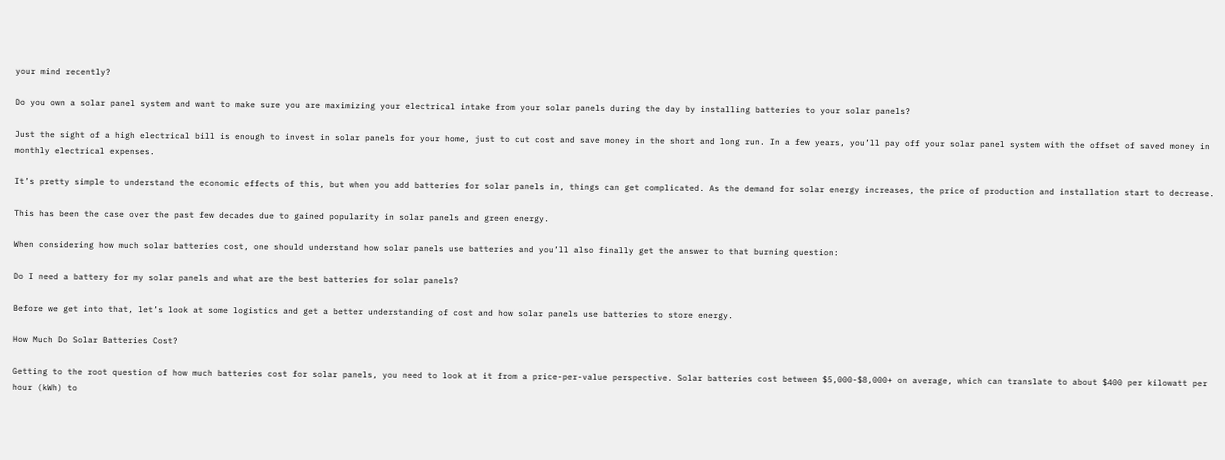your mind recently?

Do you own a solar panel system and want to make sure you are maximizing your electrical intake from your solar panels during the day by installing batteries to your solar panels?

Just the sight of a high electrical bill is enough to invest in solar panels for your home, just to cut cost and save money in the short and long run. In a few years, you’ll pay off your solar panel system with the offset of saved money in monthly electrical expenses.

It’s pretty simple to understand the economic effects of this, but when you add batteries for solar panels in, things can get complicated. As the demand for solar energy increases, the price of production and installation start to decrease.

This has been the case over the past few decades due to gained popularity in solar panels and green energy.

When considering how much solar batteries cost, one should understand how solar panels use batteries and you’ll also finally get the answer to that burning question:

Do I need a battery for my solar panels and what are the best batteries for solar panels?

Before we get into that, let’s look at some logistics and get a better understanding of cost and how solar panels use batteries to store energy.

How Much Do Solar Batteries Cost?

Getting to the root question of how much batteries cost for solar panels, you need to look at it from a price-per-value perspective. Solar batteries cost between $5,000-$8,000+ on average, which can translate to about $400 per kilowatt per hour (kWh) to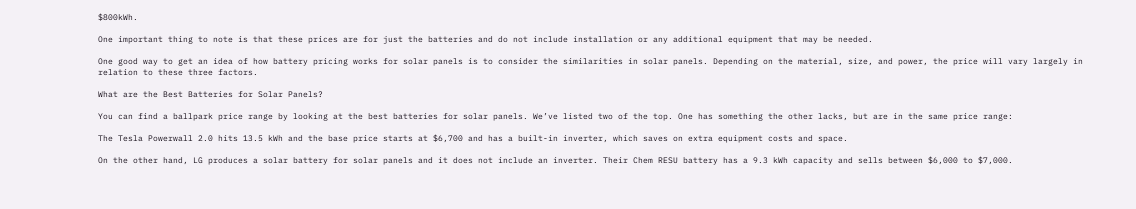$800kWh.

One important thing to note is that these prices are for just the batteries and do not include installation or any additional equipment that may be needed.

One good way to get an idea of how battery pricing works for solar panels is to consider the similarities in solar panels. Depending on the material, size, and power, the price will vary largely in relation to these three factors.

What are the Best Batteries for Solar Panels?

You can find a ballpark price range by looking at the best batteries for solar panels. We’ve listed two of the top. One has something the other lacks, but are in the same price range:

The Tesla Powerwall 2.0 hits 13.5 kWh and the base price starts at $6,700 and has a built-in inverter, which saves on extra equipment costs and space.

On the other hand, LG produces a solar battery for solar panels and it does not include an inverter. Their Chem RESU battery has a 9.3 kWh capacity and sells between $6,000 to $7,000.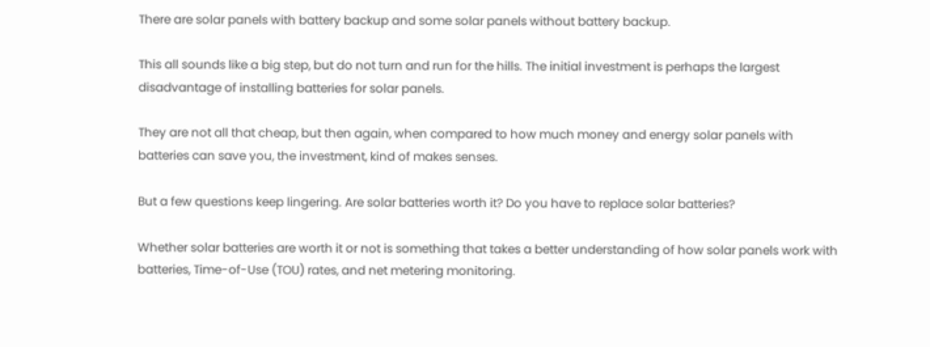There are solar panels with battery backup and some solar panels without battery backup.

This all sounds like a big step, but do not turn and run for the hills. The initial investment is perhaps the largest disadvantage of installing batteries for solar panels.

They are not all that cheap, but then again, when compared to how much money and energy solar panels with batteries can save you, the investment, kind of makes senses.

But a few questions keep lingering. Are solar batteries worth it? Do you have to replace solar batteries?

Whether solar batteries are worth it or not is something that takes a better understanding of how solar panels work with batteries, Time-of-Use (TOU) rates, and net metering monitoring.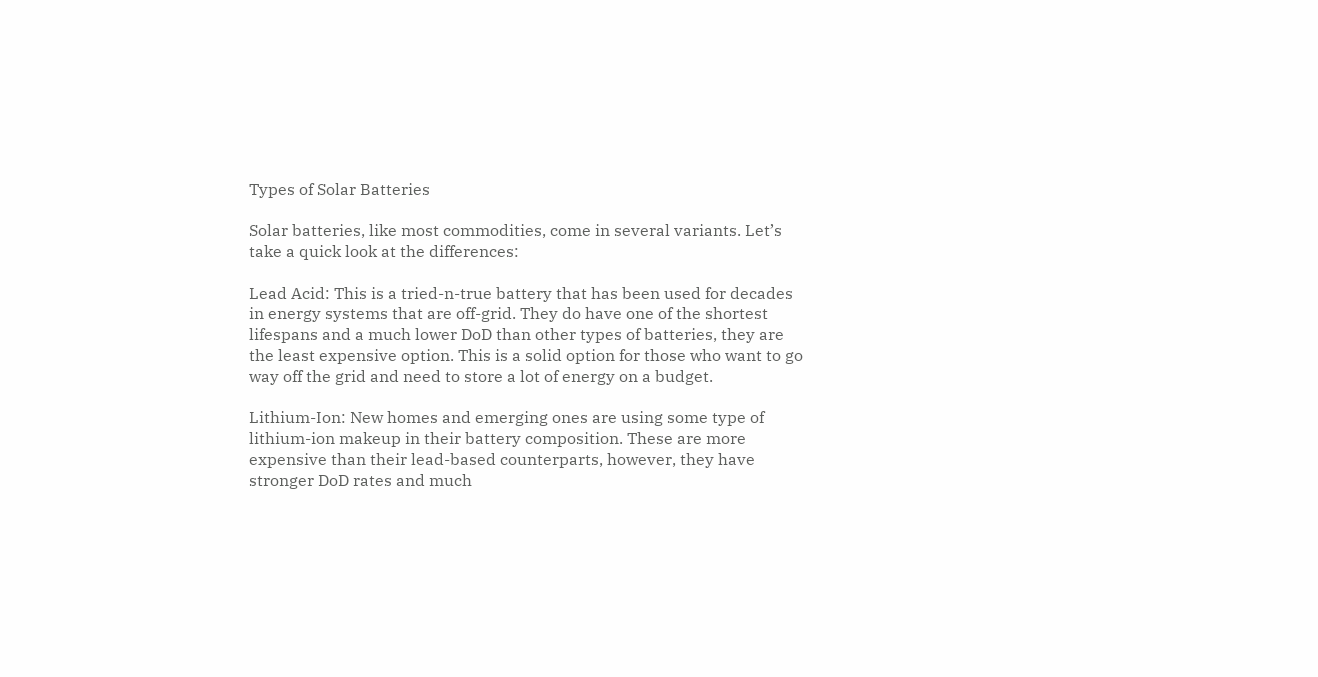Types of Solar Batteries

Solar batteries, like most commodities, come in several variants. Let’s take a quick look at the differences:

Lead Acid: This is a tried-n-true battery that has been used for decades in energy systems that are off-grid. They do have one of the shortest lifespans and a much lower DoD than other types of batteries, they are the least expensive option. This is a solid option for those who want to go way off the grid and need to store a lot of energy on a budget.

Lithium-Ion: New homes and emerging ones are using some type of lithium-ion makeup in their battery composition. These are more expensive than their lead-based counterparts, however, they have stronger DoD rates and much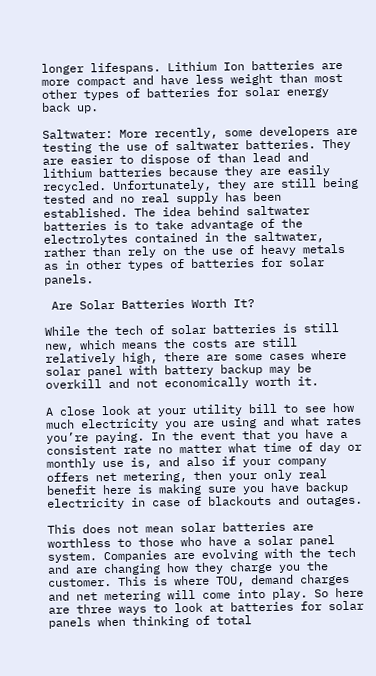longer lifespans. Lithium Ion batteries are more compact and have less weight than most other types of batteries for solar energy back up.

Saltwater: More recently, some developers are testing the use of saltwater batteries. They are easier to dispose of than lead and lithium batteries because they are easily recycled. Unfortunately, they are still being tested and no real supply has been established. The idea behind saltwater batteries is to take advantage of the electrolytes contained in the saltwater, rather than rely on the use of heavy metals as in other types of batteries for solar panels.

 Are Solar Batteries Worth It?

While the tech of solar batteries is still new, which means the costs are still relatively high, there are some cases where solar panel with battery backup may be overkill and not economically worth it.

A close look at your utility bill to see how much electricity you are using and what rates you’re paying. In the event that you have a consistent rate no matter what time of day or monthly use is, and also if your company offers net metering, then your only real benefit here is making sure you have backup electricity in case of blackouts and outages.

This does not mean solar batteries are worthless to those who have a solar panel system. Companies are evolving with the tech and are changing how they charge you the customer. This is where TOU, demand charges and net metering will come into play. So here are three ways to look at batteries for solar panels when thinking of total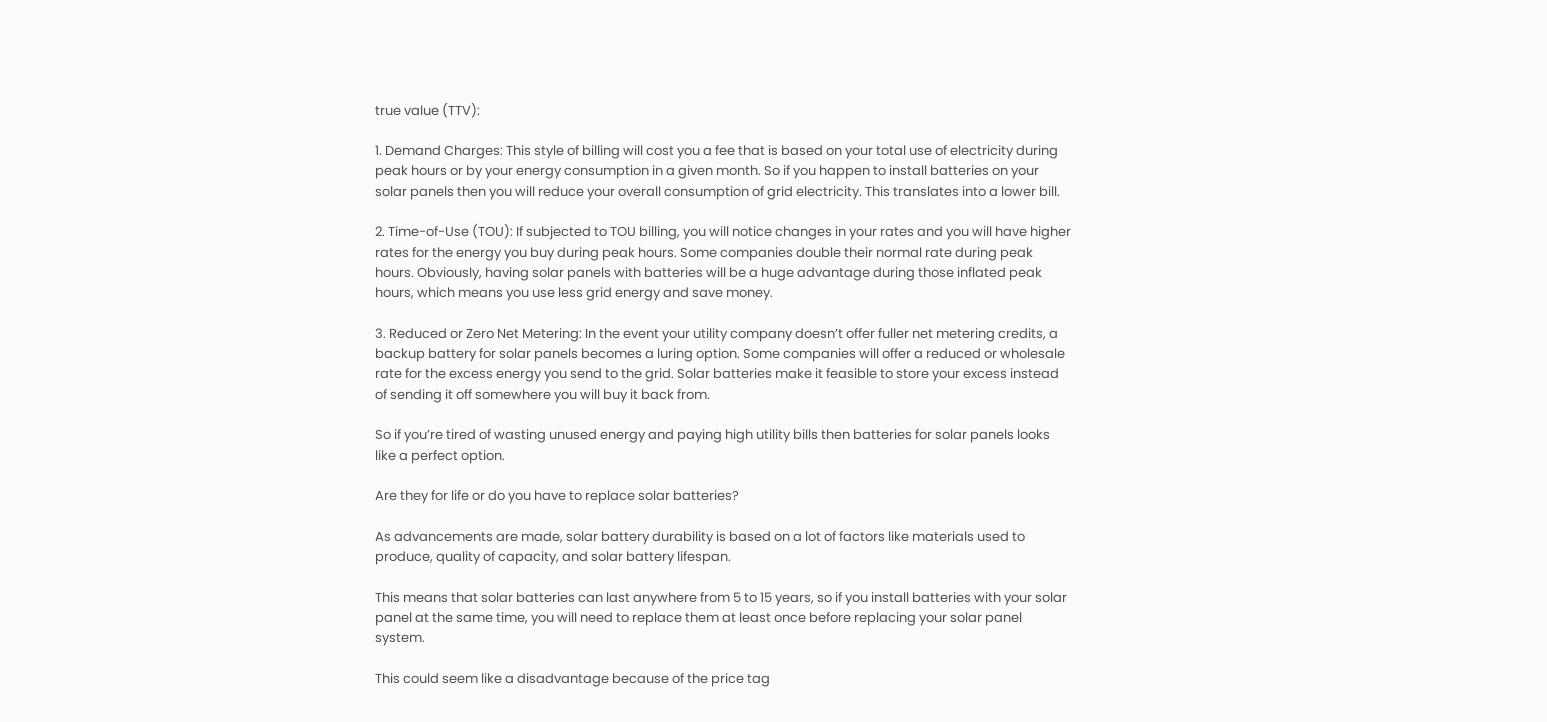true value (TTV):

1. Demand Charges: This style of billing will cost you a fee that is based on your total use of electricity during peak hours or by your energy consumption in a given month. So if you happen to install batteries on your solar panels then you will reduce your overall consumption of grid electricity. This translates into a lower bill.

2. Time-of-Use (TOU): If subjected to TOU billing, you will notice changes in your rates and you will have higher rates for the energy you buy during peak hours. Some companies double their normal rate during peak hours. Obviously, having solar panels with batteries will be a huge advantage during those inflated peak hours, which means you use less grid energy and save money.

3. Reduced or Zero Net Metering: In the event your utility company doesn’t offer fuller net metering credits, a backup battery for solar panels becomes a luring option. Some companies will offer a reduced or wholesale rate for the excess energy you send to the grid. Solar batteries make it feasible to store your excess instead of sending it off somewhere you will buy it back from.

So if you’re tired of wasting unused energy and paying high utility bills then batteries for solar panels looks like a perfect option.

Are they for life or do you have to replace solar batteries?

As advancements are made, solar battery durability is based on a lot of factors like materials used to produce, quality of capacity, and solar battery lifespan.

This means that solar batteries can last anywhere from 5 to 15 years, so if you install batteries with your solar panel at the same time, you will need to replace them at least once before replacing your solar panel system.

This could seem like a disadvantage because of the price tag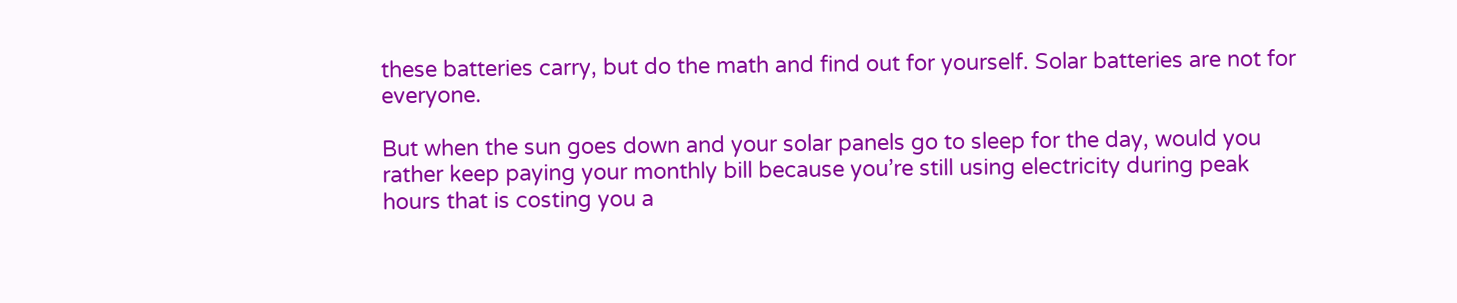these batteries carry, but do the math and find out for yourself. Solar batteries are not for everyone.

But when the sun goes down and your solar panels go to sleep for the day, would you rather keep paying your monthly bill because you’re still using electricity during peak hours that is costing you a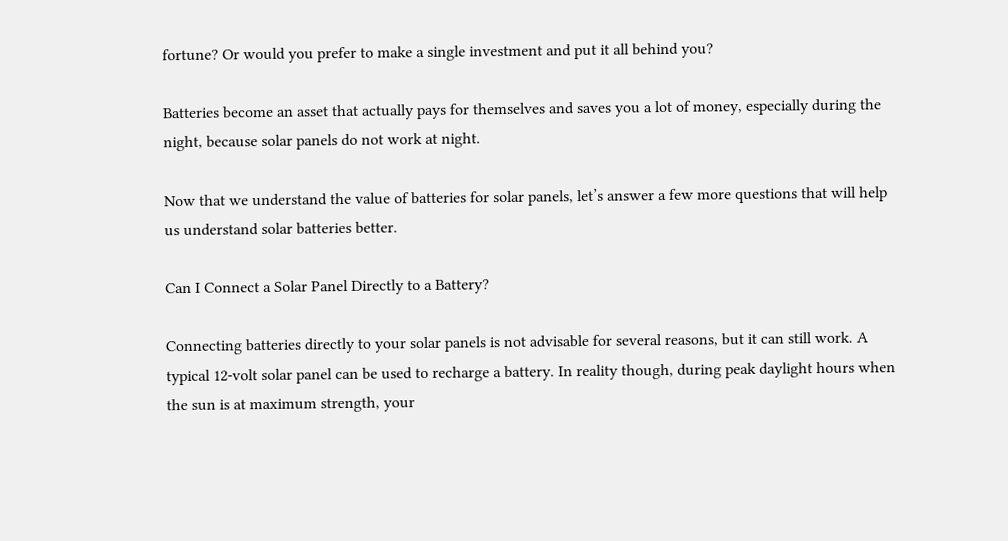fortune? Or would you prefer to make a single investment and put it all behind you?

Batteries become an asset that actually pays for themselves and saves you a lot of money, especially during the night, because solar panels do not work at night.

Now that we understand the value of batteries for solar panels, let’s answer a few more questions that will help us understand solar batteries better.

Can I Connect a Solar Panel Directly to a Battery?

Connecting batteries directly to your solar panels is not advisable for several reasons, but it can still work. A typical 12-volt solar panel can be used to recharge a battery. In reality though, during peak daylight hours when the sun is at maximum strength, your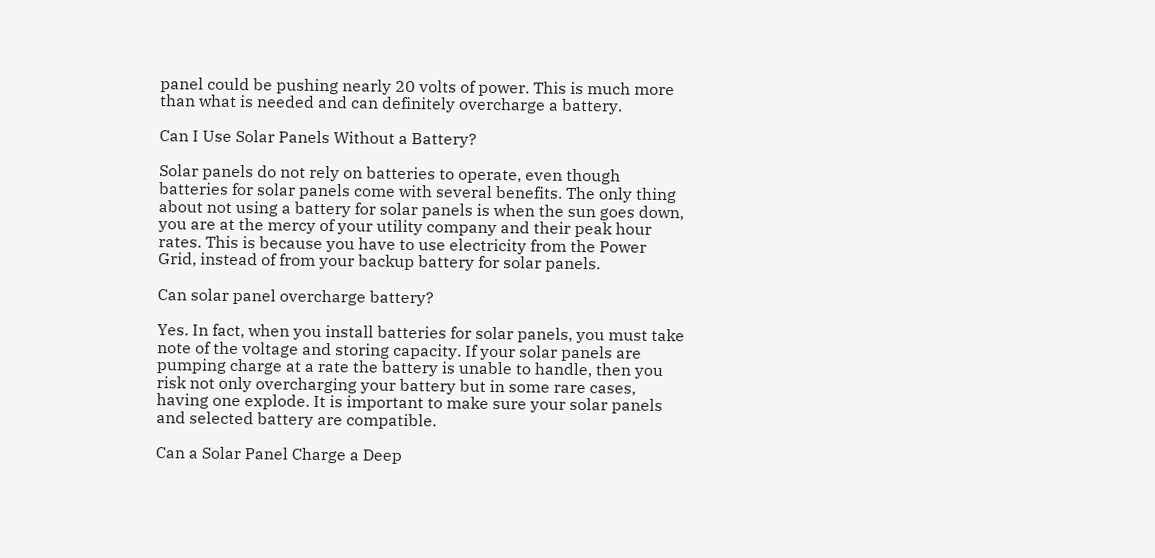panel could be pushing nearly 20 volts of power. This is much more than what is needed and can definitely overcharge a battery.

Can I Use Solar Panels Without a Battery?

Solar panels do not rely on batteries to operate, even though batteries for solar panels come with several benefits. The only thing about not using a battery for solar panels is when the sun goes down, you are at the mercy of your utility company and their peak hour rates. This is because you have to use electricity from the Power Grid, instead of from your backup battery for solar panels.

Can solar panel overcharge battery?

Yes. In fact, when you install batteries for solar panels, you must take note of the voltage and storing capacity. If your solar panels are pumping charge at a rate the battery is unable to handle, then you risk not only overcharging your battery but in some rare cases, having one explode. It is important to make sure your solar panels and selected battery are compatible.

Can a Solar Panel Charge a Deep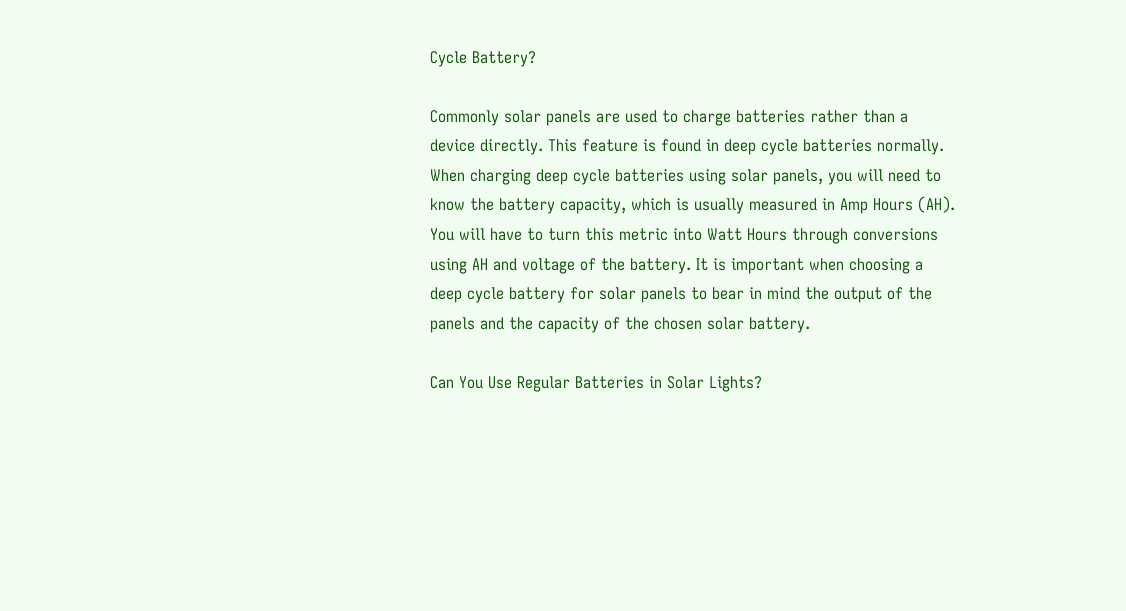Cycle Battery?

Commonly solar panels are used to charge batteries rather than a device directly. This feature is found in deep cycle batteries normally. When charging deep cycle batteries using solar panels, you will need to know the battery capacity, which is usually measured in Amp Hours (AH). You will have to turn this metric into Watt Hours through conversions using AH and voltage of the battery. It is important when choosing a deep cycle battery for solar panels to bear in mind the output of the panels and the capacity of the chosen solar battery.

Can You Use Regular Batteries in Solar Lights?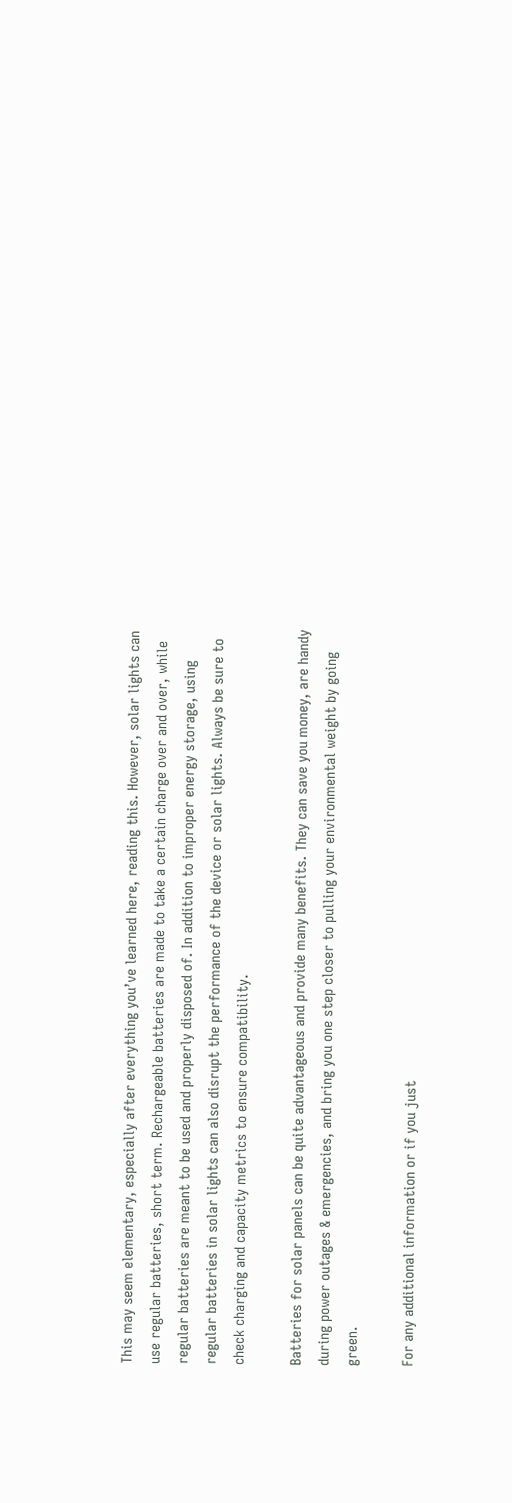This may seem elementary, especially after everything you’ve learned here, reading this. However, solar lights can use regular batteries, short term. Rechargeable batteries are made to take a certain charge over and over, while regular batteries are meant to be used and properly disposed of. In addition to improper energy storage, using regular batteries in solar lights can also disrupt the performance of the device or solar lights. Always be sure to check charging and capacity metrics to ensure compatibility.

Batteries for solar panels can be quite advantageous and provide many benefits. They can save you money, are handy during power outages & emergencies, and bring you one step closer to pulling your environmental weight by going green.

For any additional information or if you just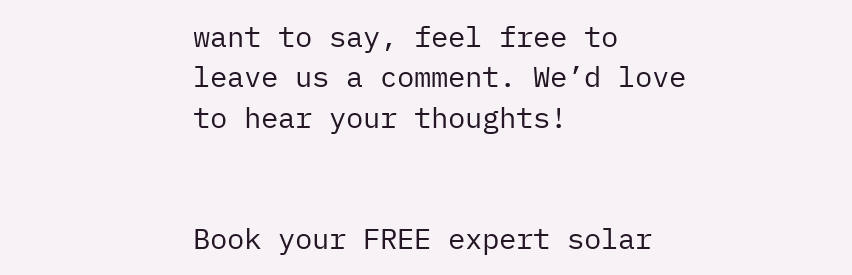want to say, feel free to leave us a comment. We’d love to hear your thoughts!


Book your FREE expert solar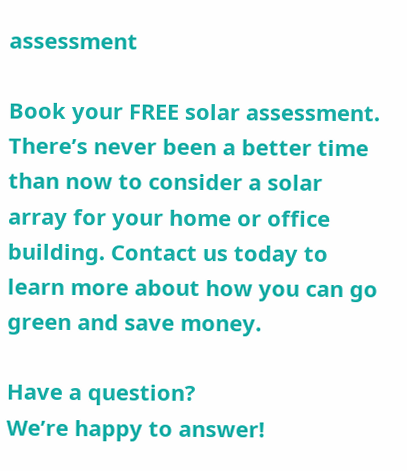assessment

Book your FREE solar assessment. There’s never been a better time than now to consider a solar array for your home or office building. Contact us today to learn more about how you can go green and save money.

Have a question?
We’re happy to answer!